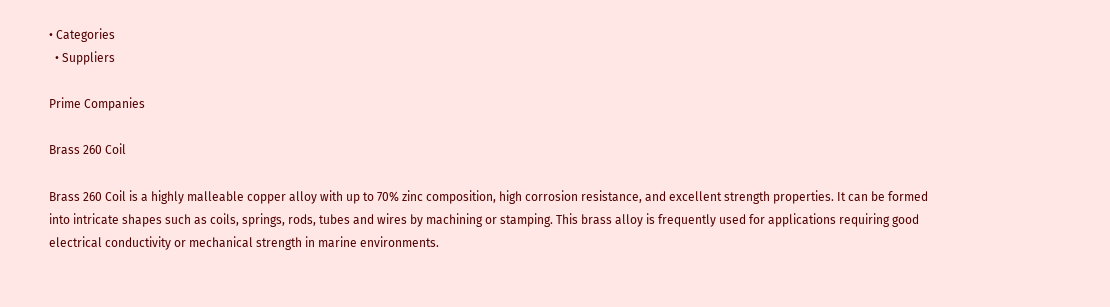• Categories
  • Suppliers

Prime Companies

Brass 260 Coil

Brass 260 Coil is a highly malleable copper alloy with up to 70% zinc composition, high corrosion resistance, and excellent strength properties. It can be formed into intricate shapes such as coils, springs, rods, tubes and wires by machining or stamping. This brass alloy is frequently used for applications requiring good electrical conductivity or mechanical strength in marine environments.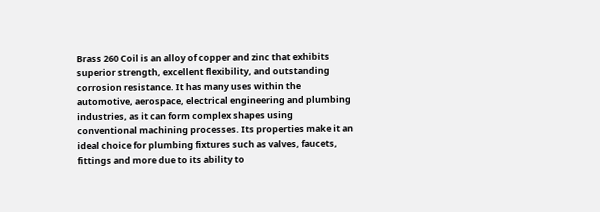Brass 260 Coil is an alloy of copper and zinc that exhibits superior strength, excellent flexibility, and outstanding corrosion resistance. It has many uses within the automotive, aerospace, electrical engineering and plumbing industries, as it can form complex shapes using conventional machining processes. Its properties make it an ideal choice for plumbing fixtures such as valves, faucets, fittings and more due to its ability to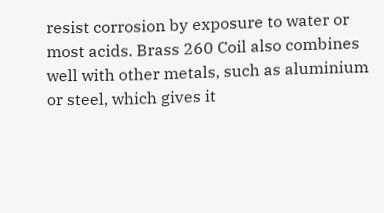resist corrosion by exposure to water or most acids. Brass 260 Coil also combines well with other metals, such as aluminium or steel, which gives it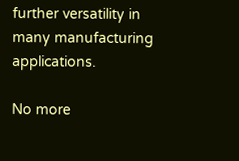further versatility in many manufacturing applications.

No more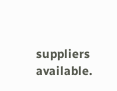suppliers available.